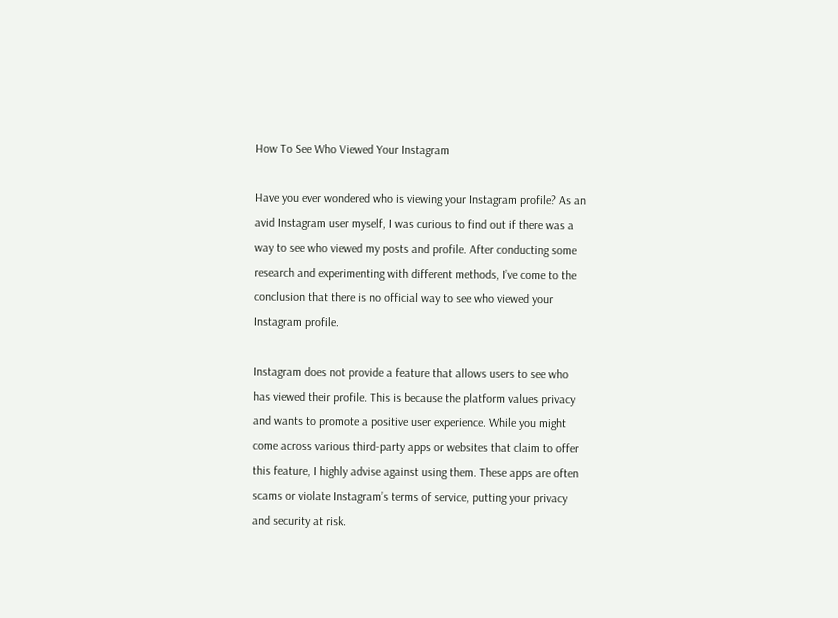How To See Who Viewed Your Instagram

Have you ever wondered who is viewing your Instagram profile? As an avid Instagram user myself, I was curious to find out if there was a way to see who viewed my posts and profile. After conducting some research and experimenting with different methods, I’ve come to the conclusion that there is no official way to see who viewed your Instagram profile.

Instagram does not provide a feature that allows users to see who has viewed their profile. This is because the platform values privacy and wants to promote a positive user experience. While you might come across various third-party apps or websites that claim to offer this feature, I highly advise against using them. These apps are often scams or violate Instagram’s terms of service, putting your privacy and security at risk.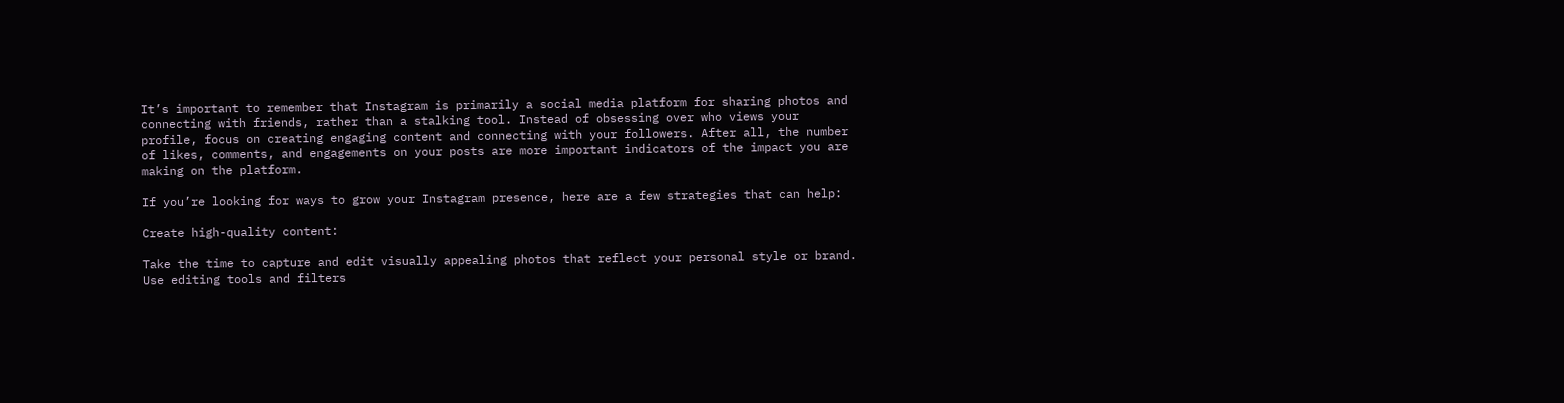It’s important to remember that Instagram is primarily a social media platform for sharing photos and connecting with friends, rather than a stalking tool. Instead of obsessing over who views your profile, focus on creating engaging content and connecting with your followers. After all, the number of likes, comments, and engagements on your posts are more important indicators of the impact you are making on the platform.

If you’re looking for ways to grow your Instagram presence, here are a few strategies that can help:

Create high-quality content:

Take the time to capture and edit visually appealing photos that reflect your personal style or brand. Use editing tools and filters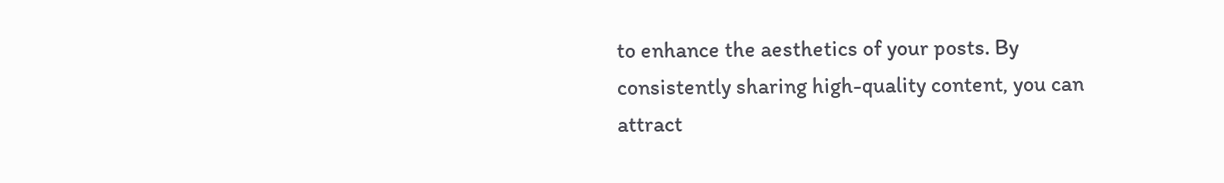to enhance the aesthetics of your posts. By consistently sharing high-quality content, you can attract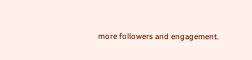more followers and engagement.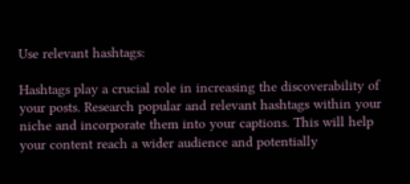Use relevant hashtags:

Hashtags play a crucial role in increasing the discoverability of your posts. Research popular and relevant hashtags within your niche and incorporate them into your captions. This will help your content reach a wider audience and potentially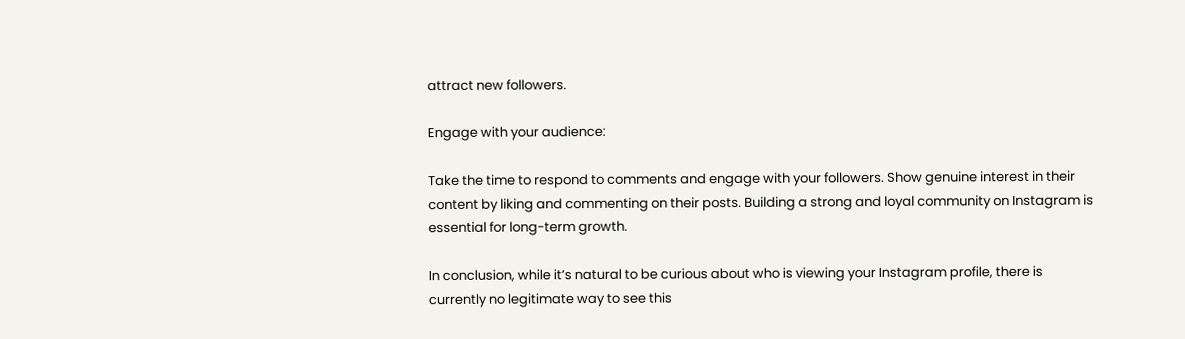attract new followers.

Engage with your audience:

Take the time to respond to comments and engage with your followers. Show genuine interest in their content by liking and commenting on their posts. Building a strong and loyal community on Instagram is essential for long-term growth.

In conclusion, while it’s natural to be curious about who is viewing your Instagram profile, there is currently no legitimate way to see this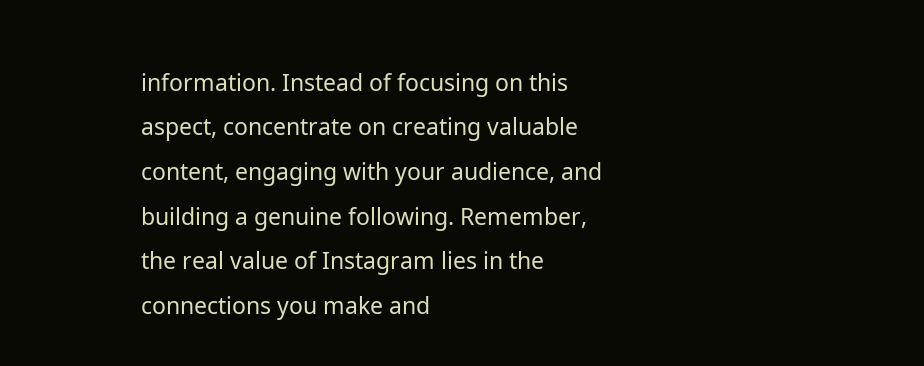information. Instead of focusing on this aspect, concentrate on creating valuable content, engaging with your audience, and building a genuine following. Remember, the real value of Instagram lies in the connections you make and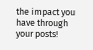the impact you have through your posts!